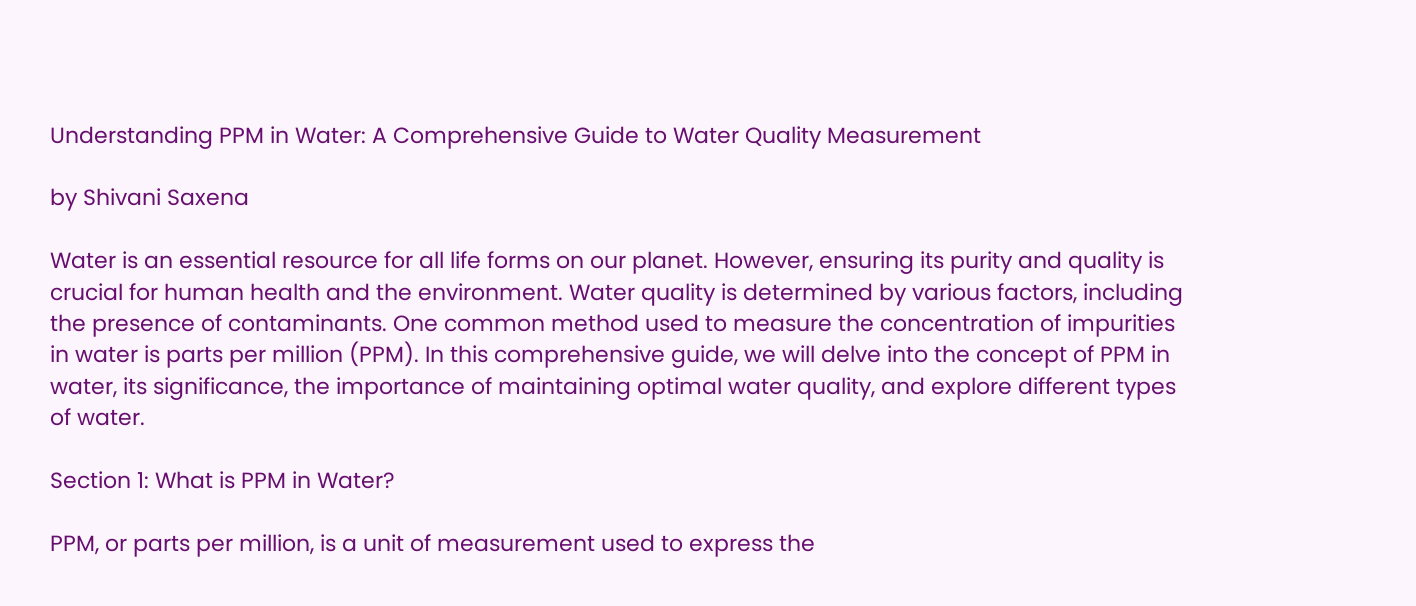Understanding PPM in Water: A Comprehensive Guide to Water Quality Measurement

by Shivani Saxena

Water is an essential resource for all life forms on our planet. However, ensuring its purity and quality is crucial for human health and the environment. Water quality is determined by various factors, including the presence of contaminants. One common method used to measure the concentration of impurities in water is parts per million (PPM). In this comprehensive guide, we will delve into the concept of PPM in water, its significance, the importance of maintaining optimal water quality, and explore different types of water.

Section 1: What is PPM in Water?

PPM, or parts per million, is a unit of measurement used to express the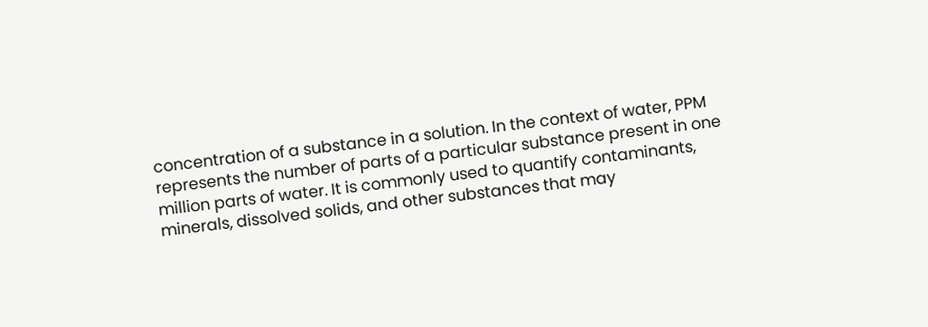concentration of a substance in a solution. In the context of water, PPM represents the number of parts of a particular substance present in one million parts of water. It is commonly used to quantify contaminants, minerals, dissolved solids, and other substances that may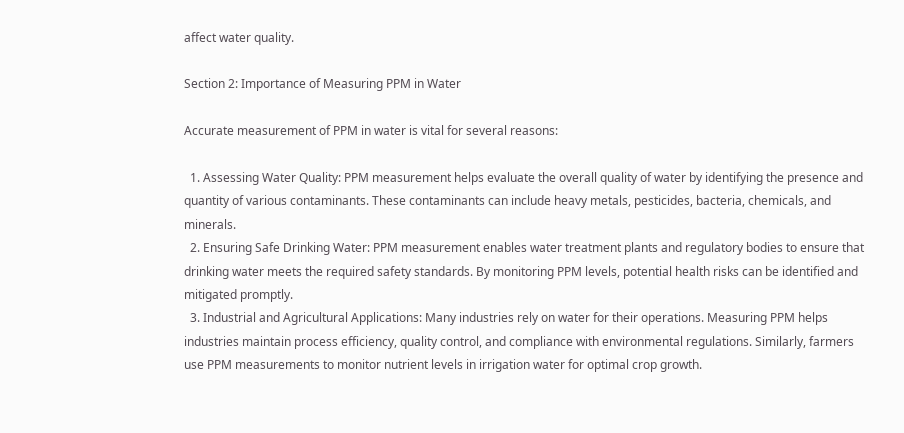affect water quality.

Section 2: Importance of Measuring PPM in Water

Accurate measurement of PPM in water is vital for several reasons:

  1. Assessing Water Quality: PPM measurement helps evaluate the overall quality of water by identifying the presence and quantity of various contaminants. These contaminants can include heavy metals, pesticides, bacteria, chemicals, and minerals.
  2. Ensuring Safe Drinking Water: PPM measurement enables water treatment plants and regulatory bodies to ensure that drinking water meets the required safety standards. By monitoring PPM levels, potential health risks can be identified and mitigated promptly.
  3. Industrial and Agricultural Applications: Many industries rely on water for their operations. Measuring PPM helps industries maintain process efficiency, quality control, and compliance with environmental regulations. Similarly, farmers use PPM measurements to monitor nutrient levels in irrigation water for optimal crop growth.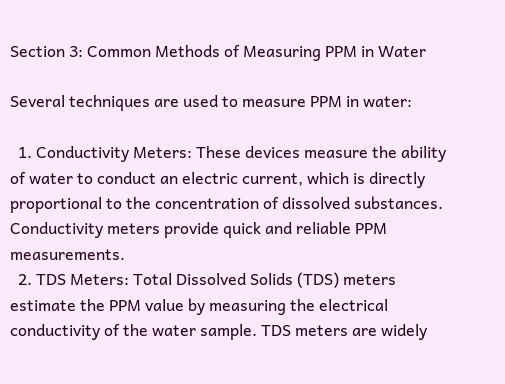Section 3: Common Methods of Measuring PPM in Water

Several techniques are used to measure PPM in water:

  1. Conductivity Meters: These devices measure the ability of water to conduct an electric current, which is directly proportional to the concentration of dissolved substances. Conductivity meters provide quick and reliable PPM measurements.
  2. TDS Meters: Total Dissolved Solids (TDS) meters estimate the PPM value by measuring the electrical conductivity of the water sample. TDS meters are widely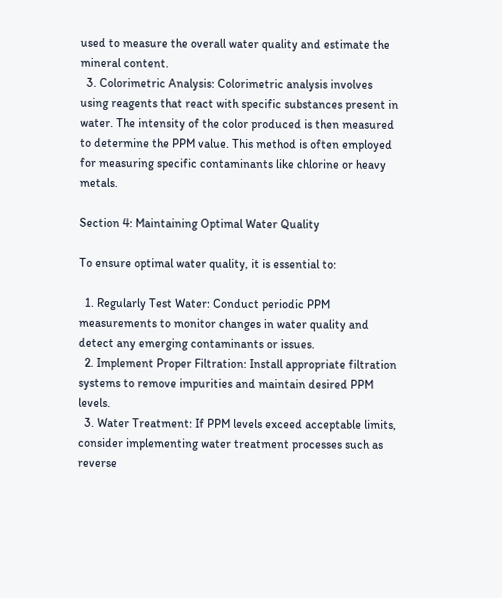used to measure the overall water quality and estimate the mineral content.
  3. Colorimetric Analysis: Colorimetric analysis involves using reagents that react with specific substances present in water. The intensity of the color produced is then measured to determine the PPM value. This method is often employed for measuring specific contaminants like chlorine or heavy metals.

Section 4: Maintaining Optimal Water Quality

To ensure optimal water quality, it is essential to:

  1. Regularly Test Water: Conduct periodic PPM measurements to monitor changes in water quality and detect any emerging contaminants or issues.
  2. Implement Proper Filtration: Install appropriate filtration systems to remove impurities and maintain desired PPM levels.
  3. Water Treatment: If PPM levels exceed acceptable limits, consider implementing water treatment processes such as reverse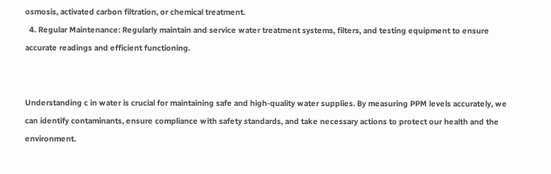osmosis, activated carbon filtration, or chemical treatment.
  4. Regular Maintenance: Regularly maintain and service water treatment systems, filters, and testing equipment to ensure accurate readings and efficient functioning.


Understanding c in water is crucial for maintaining safe and high-quality water supplies. By measuring PPM levels accurately, we can identify contaminants, ensure compliance with safety standards, and take necessary actions to protect our health and the environment.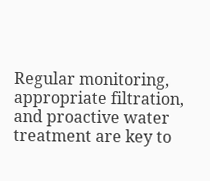Regular monitoring, appropriate filtration, and proactive water treatment are key to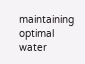maintaining optimal water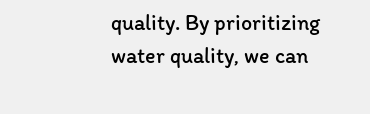quality. By prioritizing water quality, we can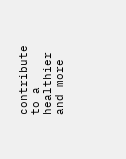contribute to a healthier and more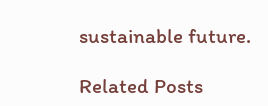sustainable future.

Related Posts